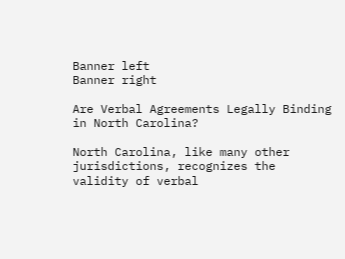Banner left
Banner right

Are Verbal Agreements Legally Binding in North Carolina?

North Carolina, like many other jurisdictions, recognizes the validity of verbal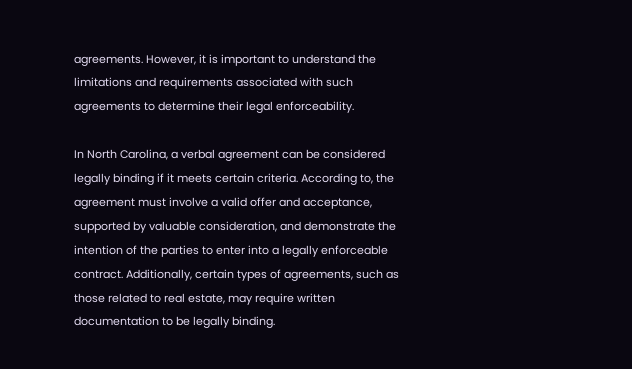agreements. However, it is important to understand the limitations and requirements associated with such agreements to determine their legal enforceability.

In North Carolina, a verbal agreement can be considered legally binding if it meets certain criteria. According to, the agreement must involve a valid offer and acceptance, supported by valuable consideration, and demonstrate the intention of the parties to enter into a legally enforceable contract. Additionally, certain types of agreements, such as those related to real estate, may require written documentation to be legally binding.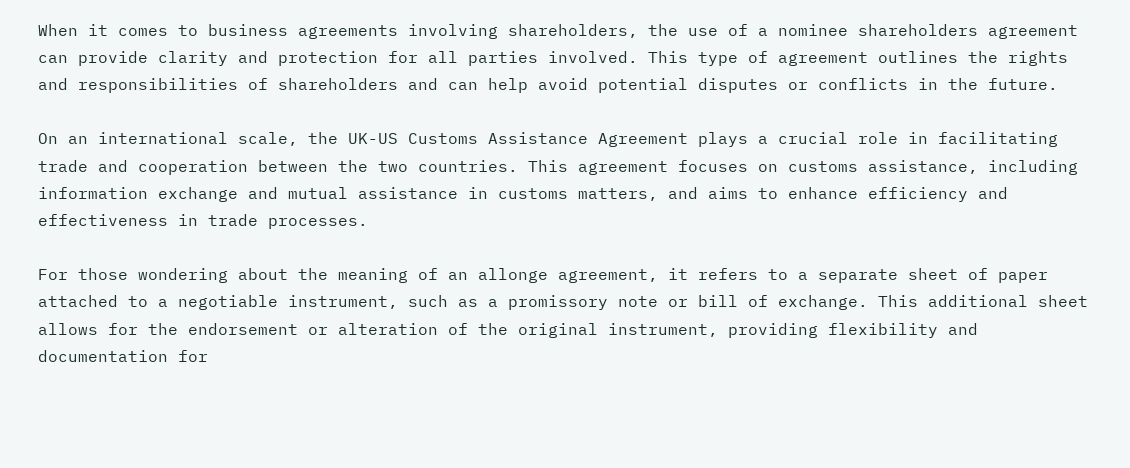When it comes to business agreements involving shareholders, the use of a nominee shareholders agreement can provide clarity and protection for all parties involved. This type of agreement outlines the rights and responsibilities of shareholders and can help avoid potential disputes or conflicts in the future.

On an international scale, the UK-US Customs Assistance Agreement plays a crucial role in facilitating trade and cooperation between the two countries. This agreement focuses on customs assistance, including information exchange and mutual assistance in customs matters, and aims to enhance efficiency and effectiveness in trade processes.

For those wondering about the meaning of an allonge agreement, it refers to a separate sheet of paper attached to a negotiable instrument, such as a promissory note or bill of exchange. This additional sheet allows for the endorsement or alteration of the original instrument, providing flexibility and documentation for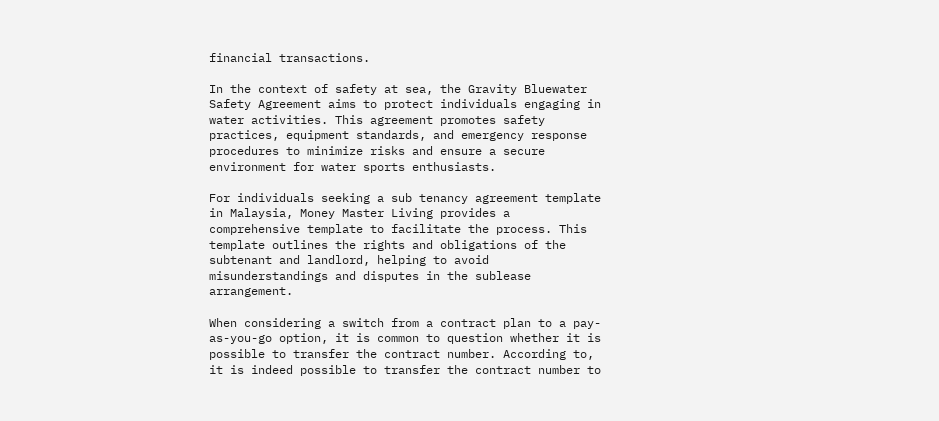financial transactions.

In the context of safety at sea, the Gravity Bluewater Safety Agreement aims to protect individuals engaging in water activities. This agreement promotes safety practices, equipment standards, and emergency response procedures to minimize risks and ensure a secure environment for water sports enthusiasts.

For individuals seeking a sub tenancy agreement template in Malaysia, Money Master Living provides a comprehensive template to facilitate the process. This template outlines the rights and obligations of the subtenant and landlord, helping to avoid misunderstandings and disputes in the sublease arrangement.

When considering a switch from a contract plan to a pay-as-you-go option, it is common to question whether it is possible to transfer the contract number. According to, it is indeed possible to transfer the contract number to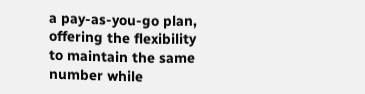a pay-as-you-go plan, offering the flexibility to maintain the same number while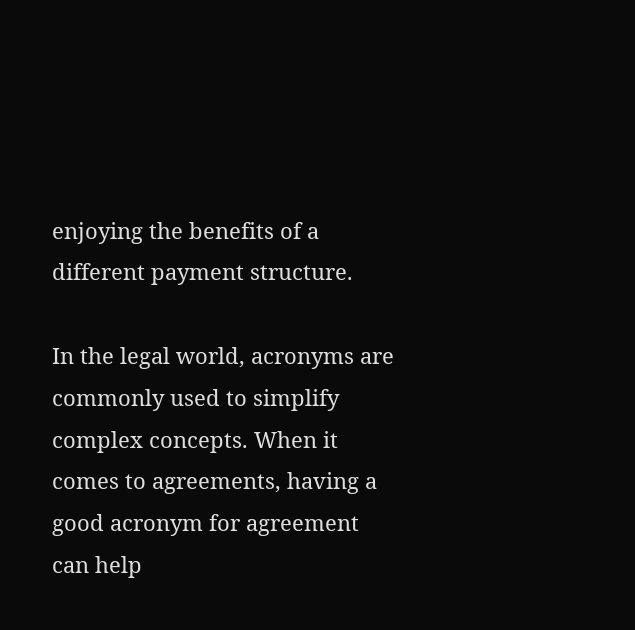enjoying the benefits of a different payment structure.

In the legal world, acronyms are commonly used to simplify complex concepts. When it comes to agreements, having a good acronym for agreement can help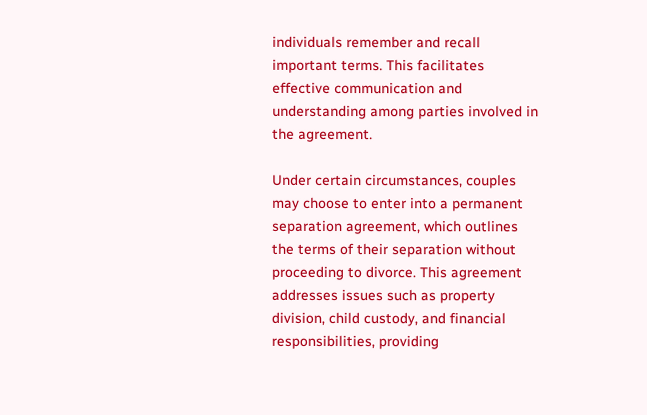individuals remember and recall important terms. This facilitates effective communication and understanding among parties involved in the agreement.

Under certain circumstances, couples may choose to enter into a permanent separation agreement, which outlines the terms of their separation without proceeding to divorce. This agreement addresses issues such as property division, child custody, and financial responsibilities, providing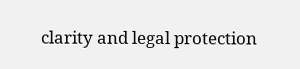clarity and legal protection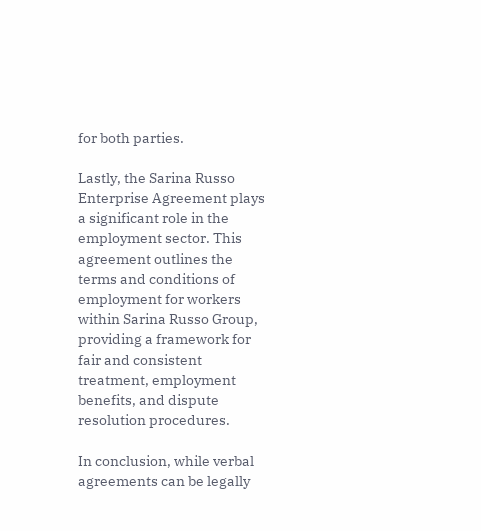for both parties.

Lastly, the Sarina Russo Enterprise Agreement plays a significant role in the employment sector. This agreement outlines the terms and conditions of employment for workers within Sarina Russo Group, providing a framework for fair and consistent treatment, employment benefits, and dispute resolution procedures.

In conclusion, while verbal agreements can be legally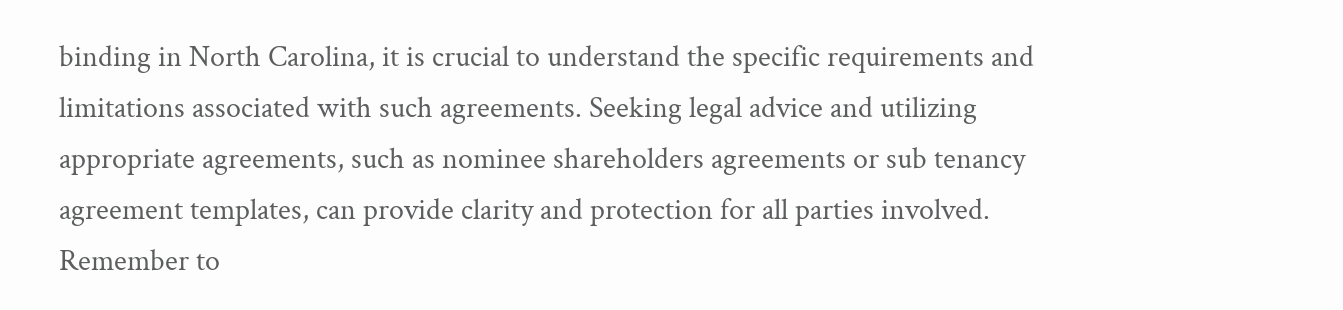binding in North Carolina, it is crucial to understand the specific requirements and limitations associated with such agreements. Seeking legal advice and utilizing appropriate agreements, such as nominee shareholders agreements or sub tenancy agreement templates, can provide clarity and protection for all parties involved. Remember to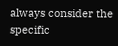always consider the specific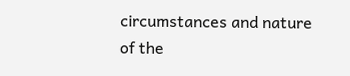circumstances and nature of the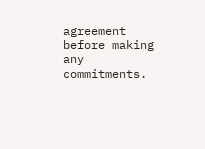agreement before making any commitments.